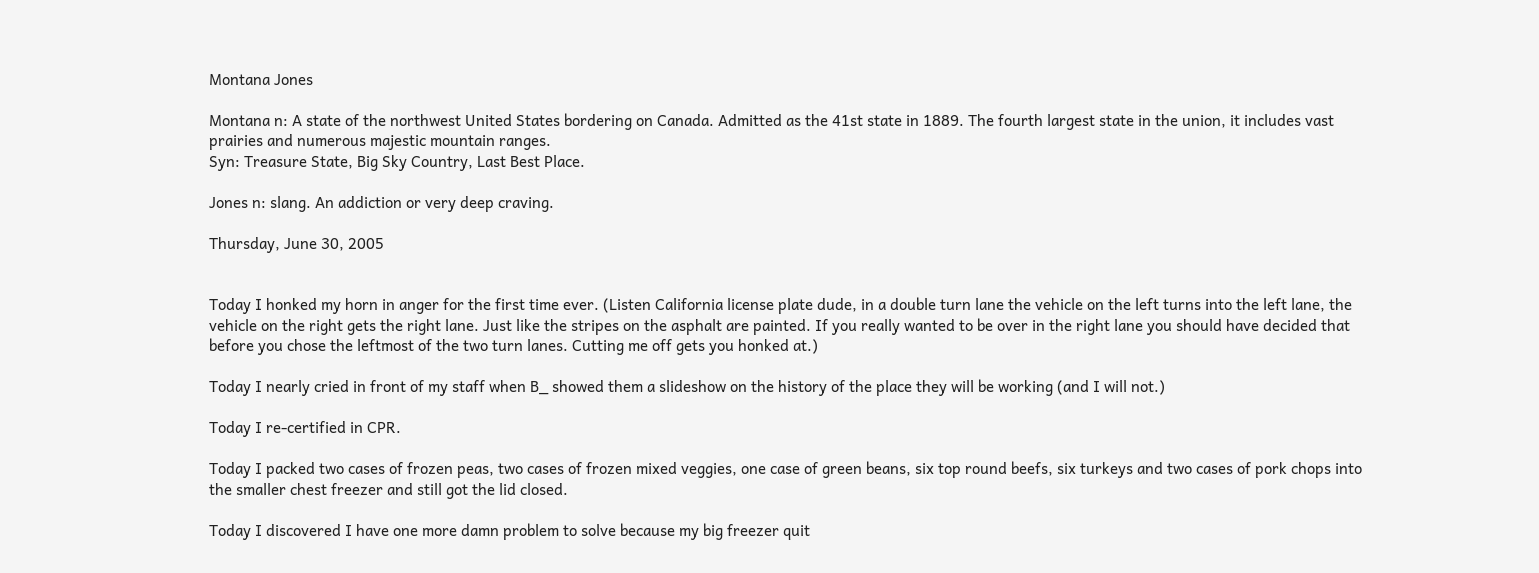Montana Jones

Montana n: A state of the northwest United States bordering on Canada. Admitted as the 41st state in 1889. The fourth largest state in the union, it includes vast prairies and numerous majestic mountain ranges.
Syn: Treasure State, Big Sky Country, Last Best Place.

Jones n: slang. An addiction or very deep craving.

Thursday, June 30, 2005


Today I honked my horn in anger for the first time ever. (Listen California license plate dude, in a double turn lane the vehicle on the left turns into the left lane, the vehicle on the right gets the right lane. Just like the stripes on the asphalt are painted. If you really wanted to be over in the right lane you should have decided that before you chose the leftmost of the two turn lanes. Cutting me off gets you honked at.)

Today I nearly cried in front of my staff when B_ showed them a slideshow on the history of the place they will be working (and I will not.)

Today I re-certified in CPR.

Today I packed two cases of frozen peas, two cases of frozen mixed veggies, one case of green beans, six top round beefs, six turkeys and two cases of pork chops into the smaller chest freezer and still got the lid closed.

Today I discovered I have one more damn problem to solve because my big freezer quit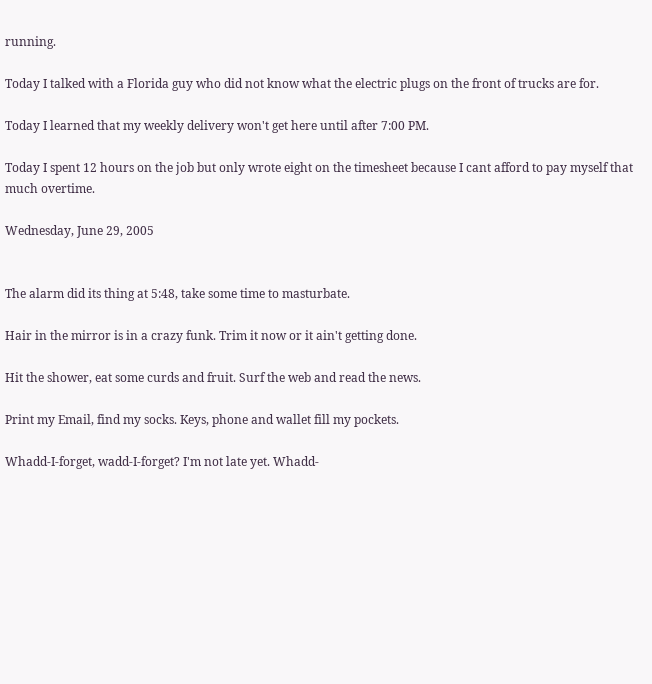running.

Today I talked with a Florida guy who did not know what the electric plugs on the front of trucks are for.

Today I learned that my weekly delivery won't get here until after 7:00 PM.

Today I spent 12 hours on the job but only wrote eight on the timesheet because I cant afford to pay myself that much overtime.

Wednesday, June 29, 2005


The alarm did its thing at 5:48, take some time to masturbate.

Hair in the mirror is in a crazy funk. Trim it now or it ain't getting done.

Hit the shower, eat some curds and fruit. Surf the web and read the news.

Print my Email, find my socks. Keys, phone and wallet fill my pockets.

Whadd-I-forget, wadd-I-forget? I'm not late yet. Whadd-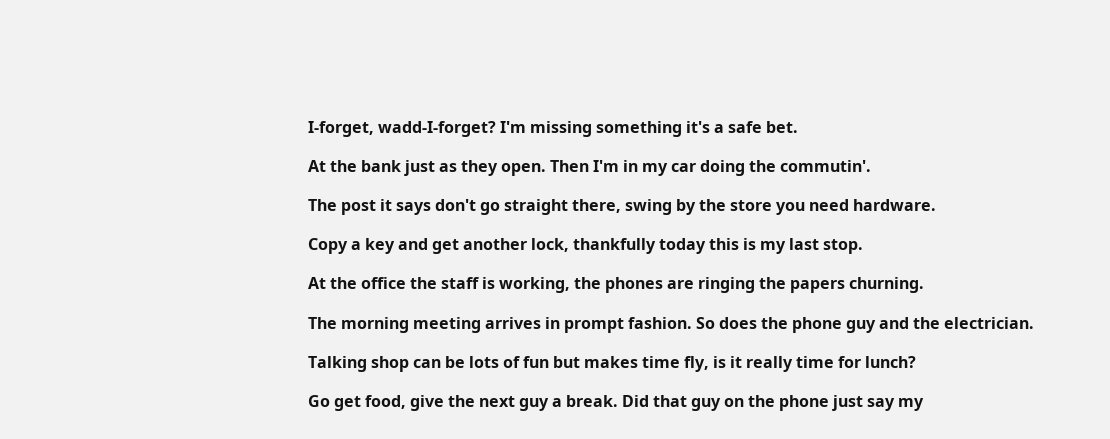I-forget, wadd-I-forget? I'm missing something it's a safe bet.

At the bank just as they open. Then I'm in my car doing the commutin'.

The post it says don't go straight there, swing by the store you need hardware.

Copy a key and get another lock, thankfully today this is my last stop.

At the office the staff is working, the phones are ringing the papers churning.

The morning meeting arrives in prompt fashion. So does the phone guy and the electrician.

Talking shop can be lots of fun but makes time fly, is it really time for lunch?

Go get food, give the next guy a break. Did that guy on the phone just say my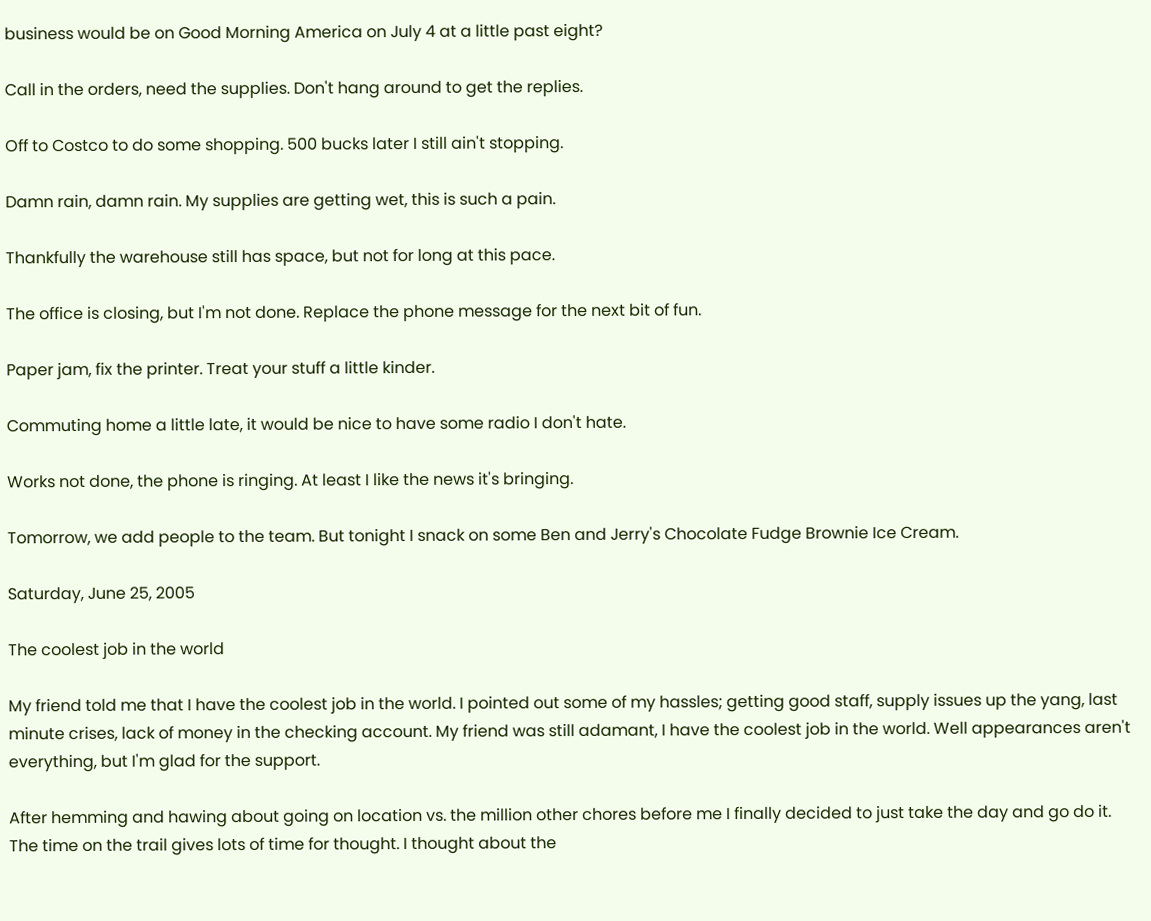business would be on Good Morning America on July 4 at a little past eight?

Call in the orders, need the supplies. Don't hang around to get the replies.

Off to Costco to do some shopping. 500 bucks later I still ain't stopping.

Damn rain, damn rain. My supplies are getting wet, this is such a pain.

Thankfully the warehouse still has space, but not for long at this pace.

The office is closing, but I'm not done. Replace the phone message for the next bit of fun.

Paper jam, fix the printer. Treat your stuff a little kinder.

Commuting home a little late, it would be nice to have some radio I don't hate.

Works not done, the phone is ringing. At least I like the news it's bringing.

Tomorrow, we add people to the team. But tonight I snack on some Ben and Jerry's Chocolate Fudge Brownie Ice Cream.

Saturday, June 25, 2005

The coolest job in the world

My friend told me that I have the coolest job in the world. I pointed out some of my hassles; getting good staff, supply issues up the yang, last minute crises, lack of money in the checking account. My friend was still adamant, I have the coolest job in the world. Well appearances aren't everything, but I'm glad for the support.

After hemming and hawing about going on location vs. the million other chores before me I finally decided to just take the day and go do it. The time on the trail gives lots of time for thought. I thought about the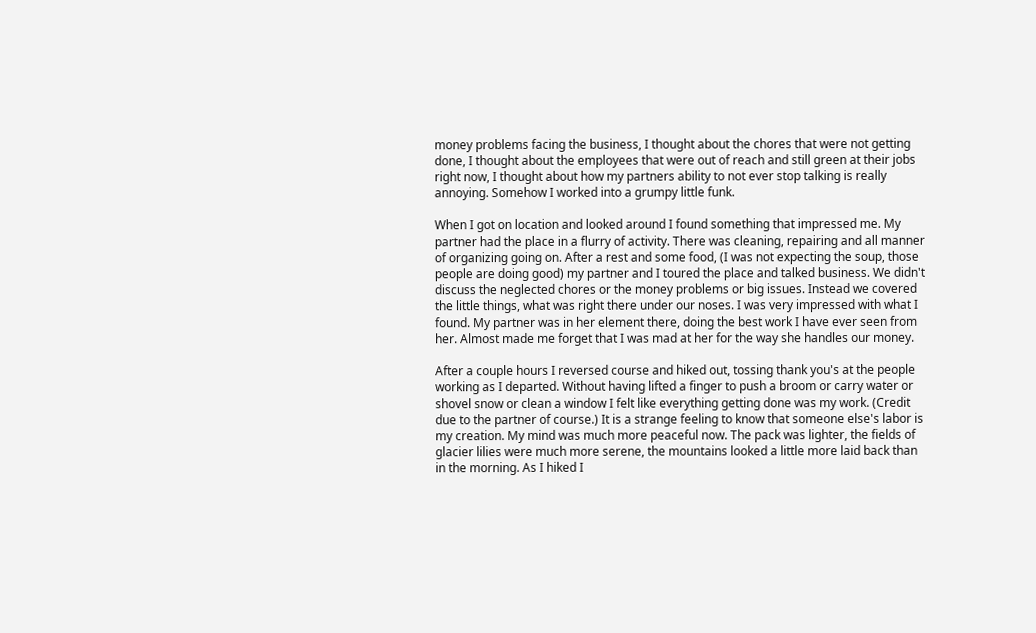money problems facing the business, I thought about the chores that were not getting done, I thought about the employees that were out of reach and still green at their jobs right now, I thought about how my partners ability to not ever stop talking is really annoying. Somehow I worked into a grumpy little funk.

When I got on location and looked around I found something that impressed me. My partner had the place in a flurry of activity. There was cleaning, repairing and all manner of organizing going on. After a rest and some food, (I was not expecting the soup, those people are doing good) my partner and I toured the place and talked business. We didn't discuss the neglected chores or the money problems or big issues. Instead we covered the little things, what was right there under our noses. I was very impressed with what I found. My partner was in her element there, doing the best work I have ever seen from her. Almost made me forget that I was mad at her for the way she handles our money.

After a couple hours I reversed course and hiked out, tossing thank you's at the people working as I departed. Without having lifted a finger to push a broom or carry water or shovel snow or clean a window I felt like everything getting done was my work. (Credit due to the partner of course.) It is a strange feeling to know that someone else's labor is my creation. My mind was much more peaceful now. The pack was lighter, the fields of glacier lilies were much more serene, the mountains looked a little more laid back than in the morning. As I hiked I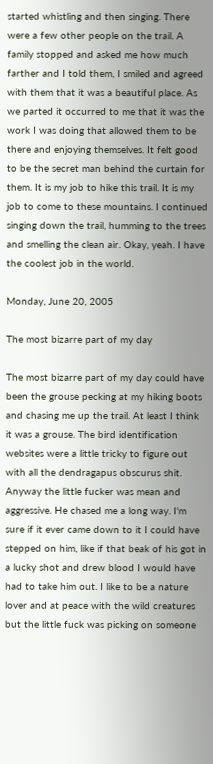started whistling and then singing. There were a few other people on the trail. A family stopped and asked me how much farther and I told them, I smiled and agreed with them that it was a beautiful place. As we parted it occurred to me that it was the work I was doing that allowed them to be there and enjoying themselves. It felt good to be the secret man behind the curtain for them. It is my job to hike this trail. It is my job to come to these mountains. I continued singing down the trail, humming to the trees and smelling the clean air. Okay, yeah. I have the coolest job in the world.

Monday, June 20, 2005

The most bizarre part of my day

The most bizarre part of my day could have been the grouse pecking at my hiking boots and chasing me up the trail. At least I think it was a grouse. The bird identification websites were a little tricky to figure out with all the dendragapus obscurus shit. Anyway the little fucker was mean and aggressive. He chased me a long way. I'm sure if it ever came down to it I could have stepped on him, like if that beak of his got in a lucky shot and drew blood I would have had to take him out. I like to be a nature lover and at peace with the wild creatures but the little fuck was picking on someone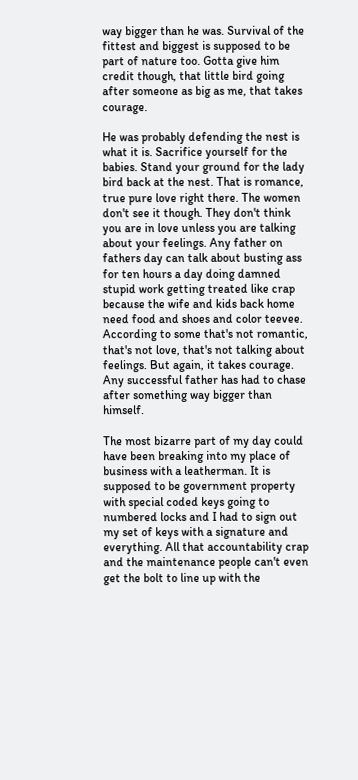way bigger than he was. Survival of the fittest and biggest is supposed to be part of nature too. Gotta give him credit though, that little bird going after someone as big as me, that takes courage.

He was probably defending the nest is what it is. Sacrifice yourself for the babies. Stand your ground for the lady bird back at the nest. That is romance, true pure love right there. The women don't see it though. They don't think you are in love unless you are talking about your feelings. Any father on fathers day can talk about busting ass for ten hours a day doing damned stupid work getting treated like crap because the wife and kids back home need food and shoes and color teevee. According to some that's not romantic, that's not love, that's not talking about feelings. But again, it takes courage. Any successful father has had to chase after something way bigger than himself.

The most bizarre part of my day could have been breaking into my place of business with a leatherman. It is supposed to be government property with special coded keys going to numbered locks and I had to sign out my set of keys with a signature and everything. All that accountability crap and the maintenance people can't even get the bolt to line up with the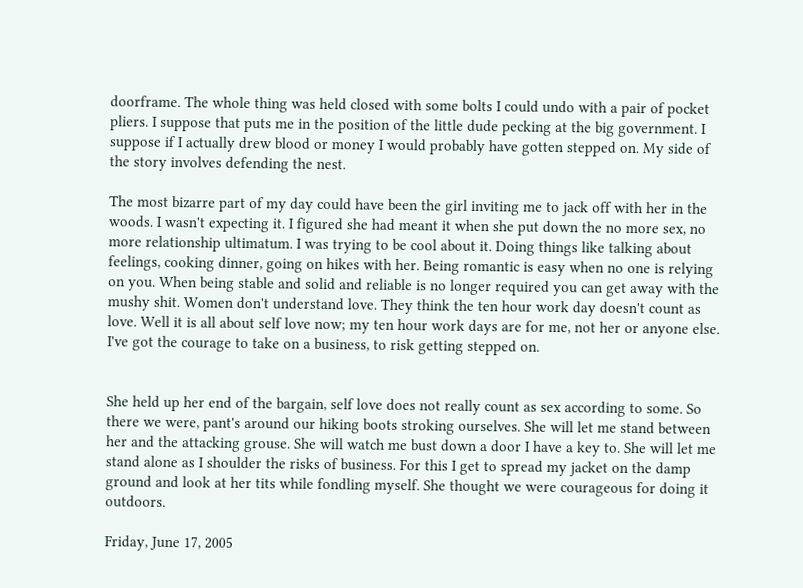doorframe. The whole thing was held closed with some bolts I could undo with a pair of pocket pliers. I suppose that puts me in the position of the little dude pecking at the big government. I suppose if I actually drew blood or money I would probably have gotten stepped on. My side of the story involves defending the nest.

The most bizarre part of my day could have been the girl inviting me to jack off with her in the woods. I wasn't expecting it. I figured she had meant it when she put down the no more sex, no more relationship ultimatum. I was trying to be cool about it. Doing things like talking about feelings, cooking dinner, going on hikes with her. Being romantic is easy when no one is relying on you. When being stable and solid and reliable is no longer required you can get away with the mushy shit. Women don't understand love. They think the ten hour work day doesn't count as love. Well it is all about self love now; my ten hour work days are for me, not her or anyone else. I've got the courage to take on a business, to risk getting stepped on.


She held up her end of the bargain, self love does not really count as sex according to some. So there we were, pant's around our hiking boots stroking ourselves. She will let me stand between her and the attacking grouse. She will watch me bust down a door I have a key to. She will let me stand alone as I shoulder the risks of business. For this I get to spread my jacket on the damp ground and look at her tits while fondling myself. She thought we were courageous for doing it outdoors.

Friday, June 17, 2005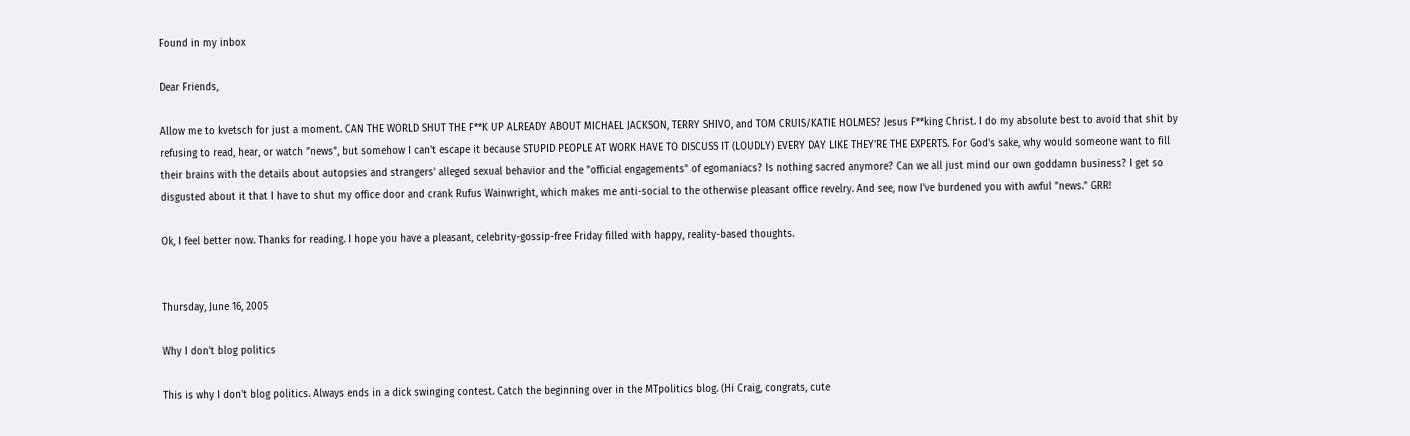Found in my inbox

Dear Friends,

Allow me to kvetsch for just a moment. CAN THE WORLD SHUT THE F**K UP ALREADY ABOUT MICHAEL JACKSON, TERRY SHIVO, and TOM CRUIS/KATIE HOLMES? Jesus F**king Christ. I do my absolute best to avoid that shit by refusing to read, hear, or watch "news", but somehow I can't escape it because STUPID PEOPLE AT WORK HAVE TO DISCUSS IT (LOUDLY) EVERY DAY LIKE THEY'RE THE EXPERTS. For God's sake, why would someone want to fill their brains with the details about autopsies and strangers' alleged sexual behavior and the "official engagements" of egomaniacs? Is nothing sacred anymore? Can we all just mind our own goddamn business? I get so disgusted about it that I have to shut my office door and crank Rufus Wainwright, which makes me anti-social to the otherwise pleasant office revelry. And see, now I've burdened you with awful "news." GRR!

Ok, I feel better now. Thanks for reading. I hope you have a pleasant, celebrity-gossip-free Friday filled with happy, reality-based thoughts.


Thursday, June 16, 2005

Why I don't blog politics

This is why I don't blog politics. Always ends in a dick swinging contest. Catch the beginning over in the MTpolitics blog. (Hi Craig, congrats, cute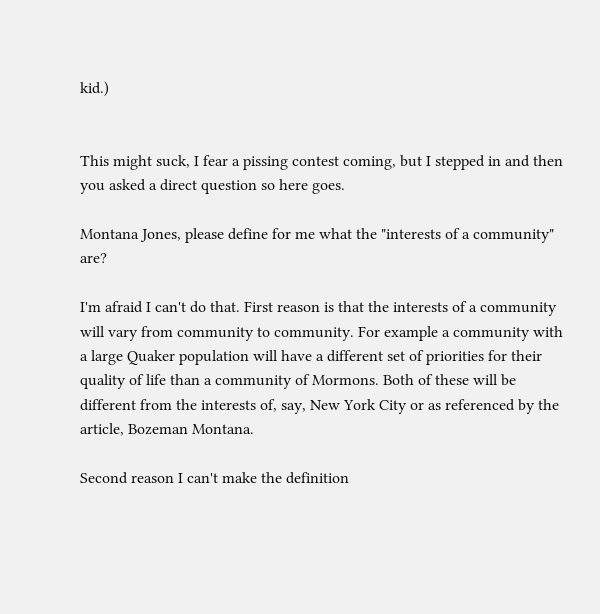kid.)


This might suck, I fear a pissing contest coming, but I stepped in and then you asked a direct question so here goes.

Montana Jones, please define for me what the "interests of a community" are?

I'm afraid I can't do that. First reason is that the interests of a community will vary from community to community. For example a community with a large Quaker population will have a different set of priorities for their quality of life than a community of Mormons. Both of these will be different from the interests of, say, New York City or as referenced by the article, Bozeman Montana.

Second reason I can't make the definition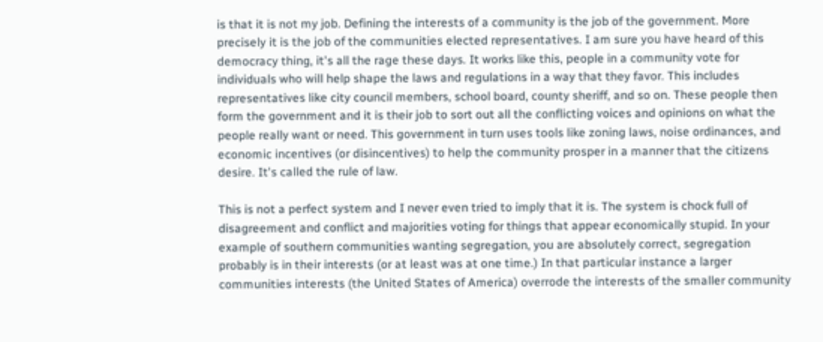is that it is not my job. Defining the interests of a community is the job of the government. More precisely it is the job of the communities elected representatives. I am sure you have heard of this democracy thing, it's all the rage these days. It works like this, people in a community vote for individuals who will help shape the laws and regulations in a way that they favor. This includes representatives like city council members, school board, county sheriff, and so on. These people then form the government and it is their job to sort out all the conflicting voices and opinions on what the people really want or need. This government in turn uses tools like zoning laws, noise ordinances, and economic incentives (or disincentives) to help the community prosper in a manner that the citizens desire. It's called the rule of law.

This is not a perfect system and I never even tried to imply that it is. The system is chock full of disagreement and conflict and majorities voting for things that appear economically stupid. In your example of southern communities wanting segregation, you are absolutely correct, segregation probably is in their interests (or at least was at one time.) In that particular instance a larger communities interests (the United States of America) overrode the interests of the smaller community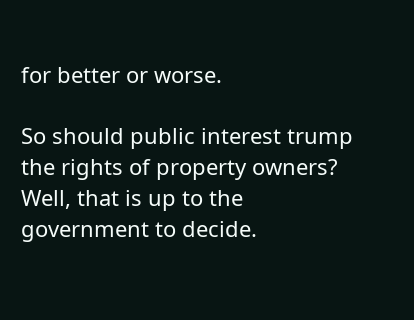for better or worse.

So should public interest trump the rights of property owners? Well, that is up to the government to decide.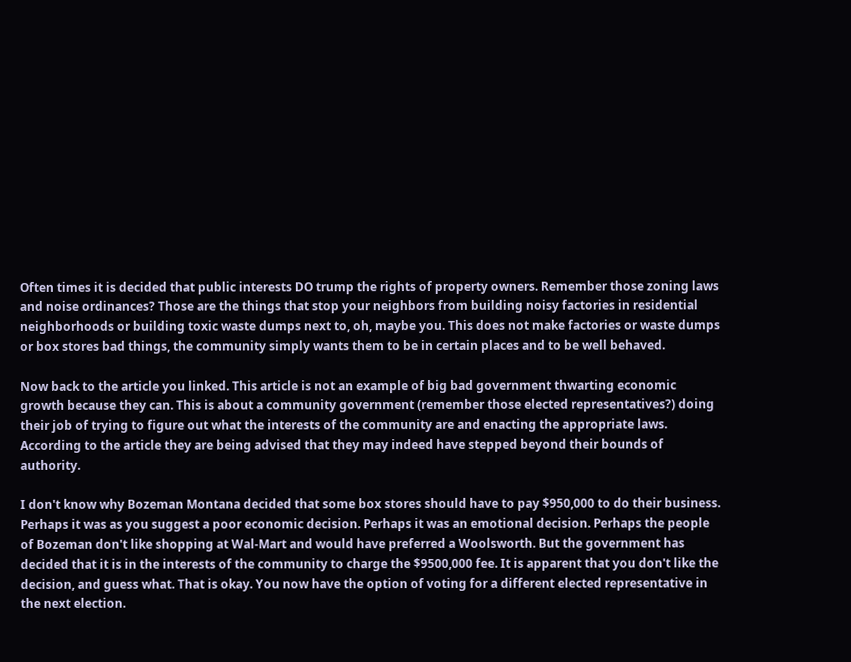Often times it is decided that public interests DO trump the rights of property owners. Remember those zoning laws and noise ordinances? Those are the things that stop your neighbors from building noisy factories in residential neighborhoods or building toxic waste dumps next to, oh, maybe you. This does not make factories or waste dumps or box stores bad things, the community simply wants them to be in certain places and to be well behaved.

Now back to the article you linked. This article is not an example of big bad government thwarting economic growth because they can. This is about a community government (remember those elected representatives?) doing their job of trying to figure out what the interests of the community are and enacting the appropriate laws. According to the article they are being advised that they may indeed have stepped beyond their bounds of authority.

I don't know why Bozeman Montana decided that some box stores should have to pay $950,000 to do their business. Perhaps it was as you suggest a poor economic decision. Perhaps it was an emotional decision. Perhaps the people of Bozeman don't like shopping at Wal-Mart and would have preferred a Woolsworth. But the government has decided that it is in the interests of the community to charge the $9500,000 fee. It is apparent that you don't like the decision, and guess what. That is okay. You now have the option of voting for a different elected representative in the next election.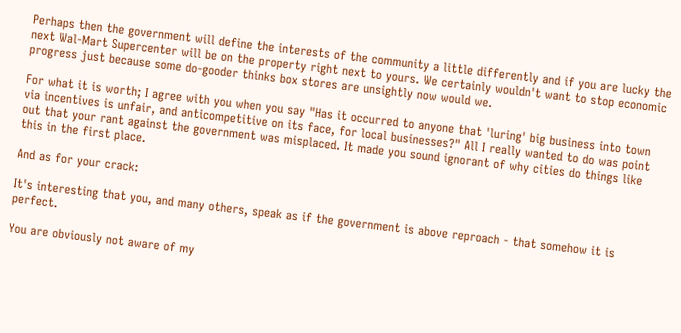Perhaps then the government will define the interests of the community a little differently and if you are lucky the next Wal-Mart Supercenter will be on the property right next to yours. We certainly wouldn't want to stop economic progress just because some do-gooder thinks box stores are unsightly now would we.

For what it is worth; I agree with you when you say "Has it occurred to anyone that 'luring' big business into town via incentives is unfair, and anticompetitive on its face, for local businesses?" All I really wanted to do was point out that your rant against the government was misplaced. It made you sound ignorant of why cities do things like this in the first place.

And as for your crack:

It's interesting that you, and many others, speak as if the government is above reproach - that somehow it is perfect.

You are obviously not aware of my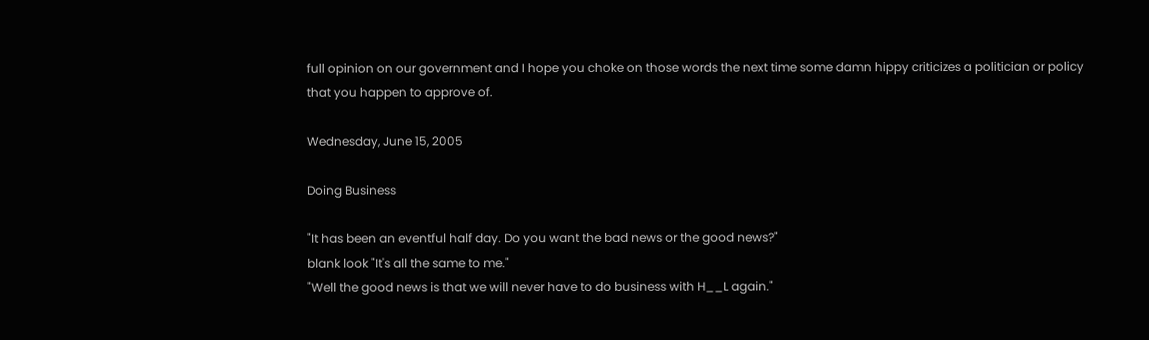full opinion on our government and I hope you choke on those words the next time some damn hippy criticizes a politician or policy that you happen to approve of.

Wednesday, June 15, 2005

Doing Business

"It has been an eventful half day. Do you want the bad news or the good news?"
blank look "It's all the same to me."
"Well the good news is that we will never have to do business with H__L again."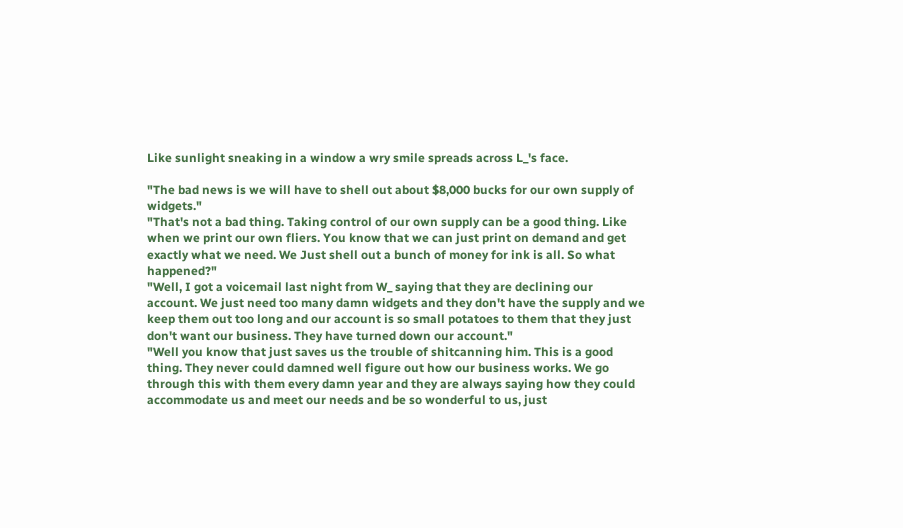Like sunlight sneaking in a window a wry smile spreads across L_'s face.

"The bad news is we will have to shell out about $8,000 bucks for our own supply of widgets."
"That's not a bad thing. Taking control of our own supply can be a good thing. Like when we print our own fliers. You know that we can just print on demand and get exactly what we need. We Just shell out a bunch of money for ink is all. So what happened?"
"Well, I got a voicemail last night from W_ saying that they are declining our account. We just need too many damn widgets and they don't have the supply and we keep them out too long and our account is so small potatoes to them that they just don't want our business. They have turned down our account."
"Well you know that just saves us the trouble of shitcanning him. This is a good thing. They never could damned well figure out how our business works. We go through this with them every damn year and they are always saying how they could accommodate us and meet our needs and be so wonderful to us, just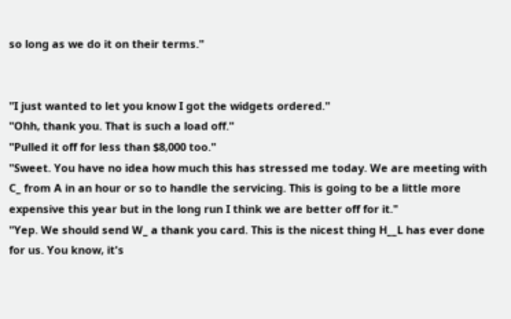so long as we do it on their terms."


"I just wanted to let you know I got the widgets ordered."
"Ohh, thank you. That is such a load off."
"Pulled it off for less than $8,000 too."
"Sweet. You have no idea how much this has stressed me today. We are meeting with C_ from A in an hour or so to handle the servicing. This is going to be a little more expensive this year but in the long run I think we are better off for it."
"Yep. We should send W_ a thank you card. This is the nicest thing H__L has ever done for us. You know, it's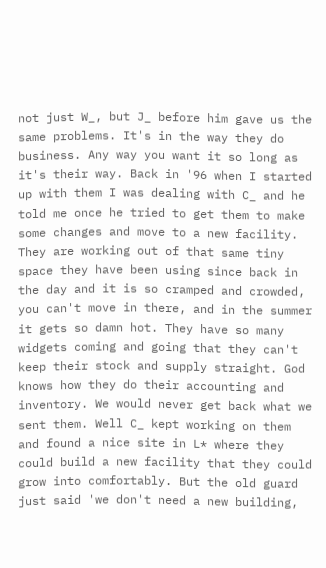not just W_, but J_ before him gave us the same problems. It's in the way they do business. Any way you want it so long as it's their way. Back in '96 when I started up with them I was dealing with C_ and he told me once he tried to get them to make some changes and move to a new facility. They are working out of that same tiny space they have been using since back in the day and it is so cramped and crowded, you can't move in there, and in the summer it gets so damn hot. They have so many widgets coming and going that they can't keep their stock and supply straight. God knows how they do their accounting and inventory. We would never get back what we sent them. Well C_ kept working on them and found a nice site in L* where they could build a new facility that they could grow into comfortably. But the old guard just said 'we don't need a new building,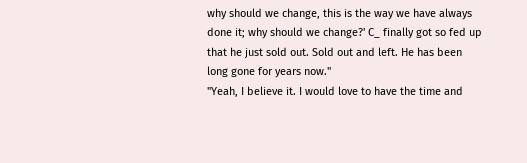why should we change, this is the way we have always done it; why should we change?' C_ finally got so fed up that he just sold out. Sold out and left. He has been long gone for years now."
"Yeah, I believe it. I would love to have the time and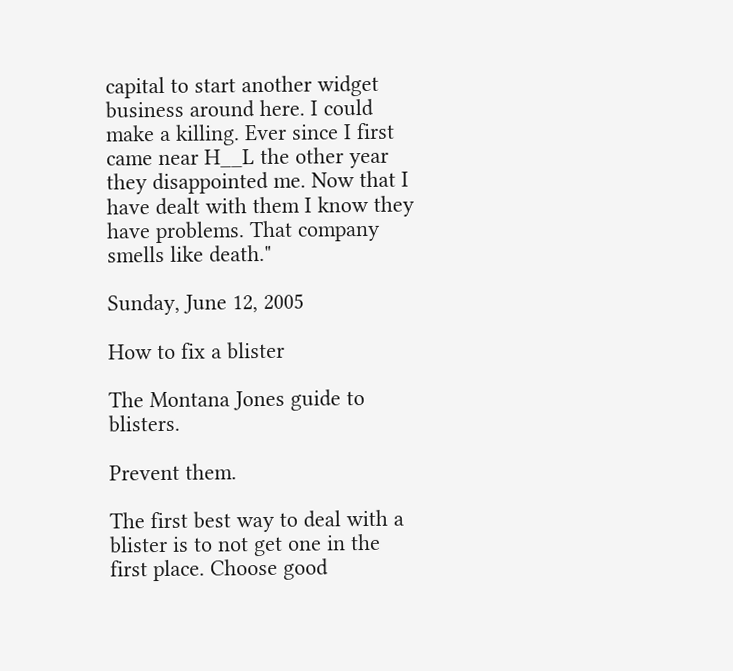capital to start another widget business around here. I could make a killing. Ever since I first came near H__L the other year they disappointed me. Now that I have dealt with them I know they have problems. That company smells like death."

Sunday, June 12, 2005

How to fix a blister

The Montana Jones guide to blisters.

Prevent them.

The first best way to deal with a blister is to not get one in the first place. Choose good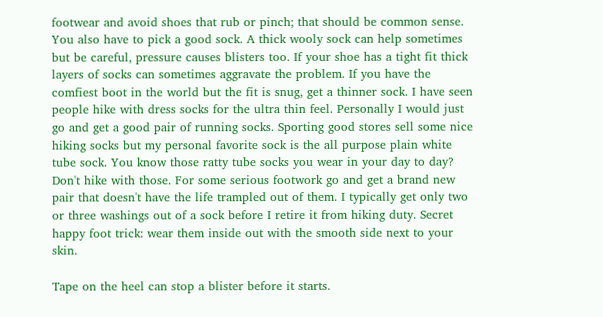footwear and avoid shoes that rub or pinch; that should be common sense. You also have to pick a good sock. A thick wooly sock can help sometimes but be careful, pressure causes blisters too. If your shoe has a tight fit thick layers of socks can sometimes aggravate the problem. If you have the comfiest boot in the world but the fit is snug, get a thinner sock. I have seen people hike with dress socks for the ultra thin feel. Personally I would just go and get a good pair of running socks. Sporting good stores sell some nice hiking socks but my personal favorite sock is the all purpose plain white tube sock. You know those ratty tube socks you wear in your day to day? Don't hike with those. For some serious footwork go and get a brand new pair that doesn't have the life trampled out of them. I typically get only two or three washings out of a sock before I retire it from hiking duty. Secret happy foot trick: wear them inside out with the smooth side next to your skin.

Tape on the heel can stop a blister before it starts.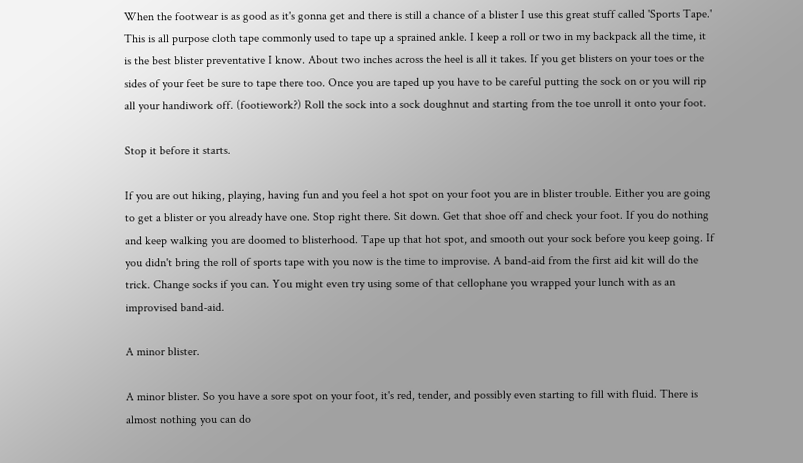When the footwear is as good as it's gonna get and there is still a chance of a blister I use this great stuff called 'Sports Tape.' This is all purpose cloth tape commonly used to tape up a sprained ankle. I keep a roll or two in my backpack all the time, it is the best blister preventative I know. About two inches across the heel is all it takes. If you get blisters on your toes or the sides of your feet be sure to tape there too. Once you are taped up you have to be careful putting the sock on or you will rip all your handiwork off. (footiework?) Roll the sock into a sock doughnut and starting from the toe unroll it onto your foot.

Stop it before it starts.

If you are out hiking, playing, having fun and you feel a hot spot on your foot you are in blister trouble. Either you are going to get a blister or you already have one. Stop right there. Sit down. Get that shoe off and check your foot. If you do nothing and keep walking you are doomed to blisterhood. Tape up that hot spot, and smooth out your sock before you keep going. If you didn't bring the roll of sports tape with you now is the time to improvise. A band-aid from the first aid kit will do the trick. Change socks if you can. You might even try using some of that cellophane you wrapped your lunch with as an improvised band-aid.

A minor blister.

A minor blister. So you have a sore spot on your foot, it's red, tender, and possibly even starting to fill with fluid. There is almost nothing you can do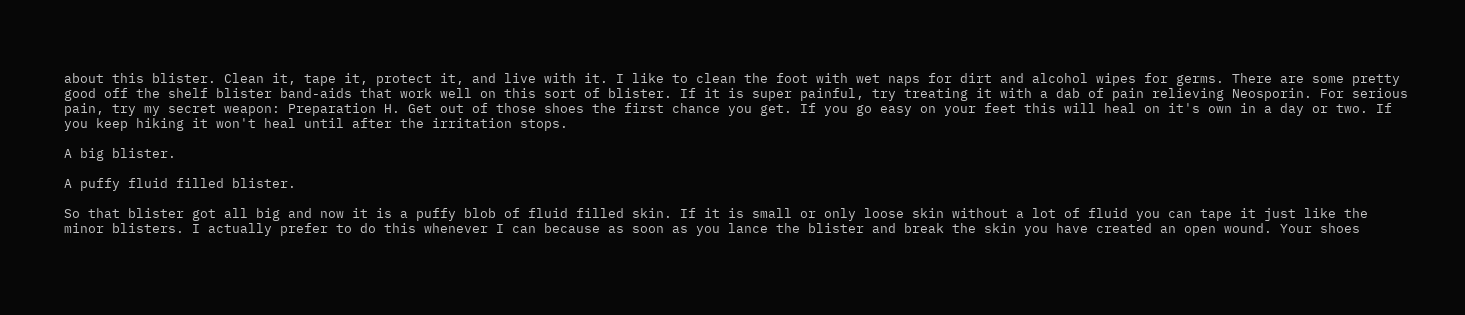about this blister. Clean it, tape it, protect it, and live with it. I like to clean the foot with wet naps for dirt and alcohol wipes for germs. There are some pretty good off the shelf blister band-aids that work well on this sort of blister. If it is super painful, try treating it with a dab of pain relieving Neosporin. For serious pain, try my secret weapon: Preparation H. Get out of those shoes the first chance you get. If you go easy on your feet this will heal on it's own in a day or two. If you keep hiking it won't heal until after the irritation stops.

A big blister.

A puffy fluid filled blister.

So that blister got all big and now it is a puffy blob of fluid filled skin. If it is small or only loose skin without a lot of fluid you can tape it just like the minor blisters. I actually prefer to do this whenever I can because as soon as you lance the blister and break the skin you have created an open wound. Your shoes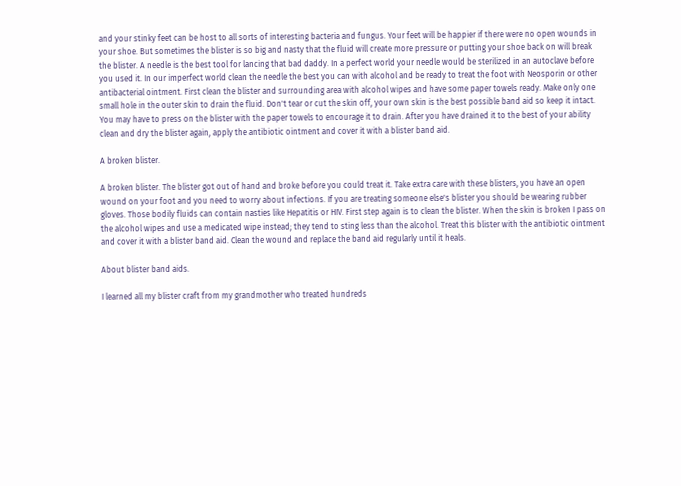and your stinky feet can be host to all sorts of interesting bacteria and fungus. Your feet will be happier if there were no open wounds in your shoe. But sometimes the blister is so big and nasty that the fluid will create more pressure or putting your shoe back on will break the blister. A needle is the best tool for lancing that bad daddy. In a perfect world your needle would be sterilized in an autoclave before you used it. In our imperfect world clean the needle the best you can with alcohol and be ready to treat the foot with Neosporin or other antibacterial ointment. First clean the blister and surrounding area with alcohol wipes and have some paper towels ready. Make only one small hole in the outer skin to drain the fluid. Don't tear or cut the skin off, your own skin is the best possible band aid so keep it intact. You may have to press on the blister with the paper towels to encourage it to drain. After you have drained it to the best of your ability clean and dry the blister again, apply the antibiotic ointment and cover it with a blister band aid.

A broken blister.

A broken blister. The blister got out of hand and broke before you could treat it. Take extra care with these blisters, you have an open wound on your foot and you need to worry about infections. If you are treating someone else's blister you should be wearing rubber gloves. Those bodily fluids can contain nasties like Hepatitis or HIV. First step again is to clean the blister. When the skin is broken I pass on the alcohol wipes and use a medicated wipe instead; they tend to sting less than the alcohol. Treat this blister with the antibiotic ointment and cover it with a blister band aid. Clean the wound and replace the band aid regularly until it heals.

About blister band aids.

I learned all my blister craft from my grandmother who treated hundreds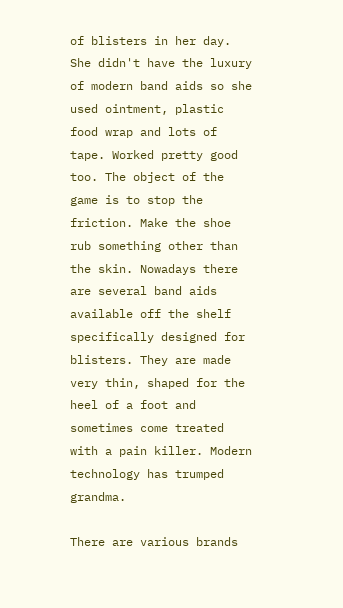of blisters in her day. She didn't have the luxury of modern band aids so she used ointment, plastic food wrap and lots of tape. Worked pretty good too. The object of the game is to stop the friction. Make the shoe rub something other than the skin. Nowadays there are several band aids available off the shelf specifically designed for blisters. They are made very thin, shaped for the heel of a foot and sometimes come treated with a pain killer. Modern technology has trumped grandma.

There are various brands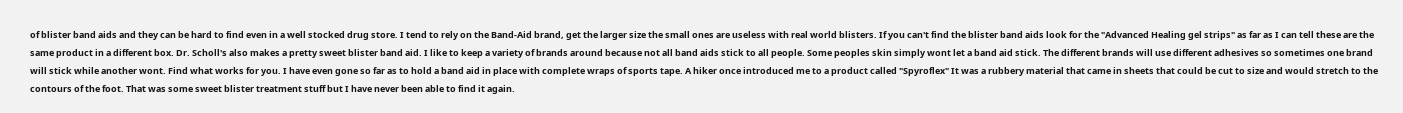of blister band aids and they can be hard to find even in a well stocked drug store. I tend to rely on the Band-Aid brand, get the larger size the small ones are useless with real world blisters. If you can't find the blister band aids look for the "Advanced Healing gel strips" as far as I can tell these are the same product in a different box. Dr. Scholl's also makes a pretty sweet blister band aid. I like to keep a variety of brands around because not all band aids stick to all people. Some peoples skin simply wont let a band aid stick. The different brands will use different adhesives so sometimes one brand will stick while another wont. Find what works for you. I have even gone so far as to hold a band aid in place with complete wraps of sports tape. A hiker once introduced me to a product called "Spyroflex" It was a rubbery material that came in sheets that could be cut to size and would stretch to the contours of the foot. That was some sweet blister treatment stuff but I have never been able to find it again.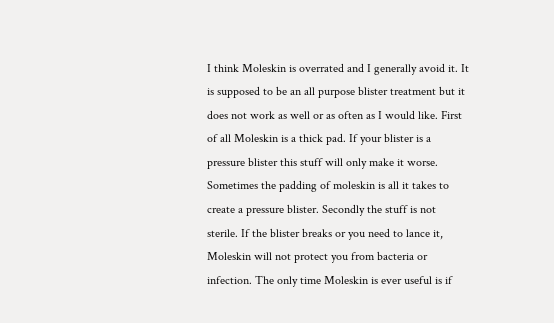I think Moleskin is overrated and I generally avoid it. It is supposed to be an all purpose blister treatment but it does not work as well or as often as I would like. First of all Moleskin is a thick pad. If your blister is a pressure blister this stuff will only make it worse. Sometimes the padding of moleskin is all it takes to create a pressure blister. Secondly the stuff is not sterile. If the blister breaks or you need to lance it, Moleskin will not protect you from bacteria or infection. The only time Moleskin is ever useful is if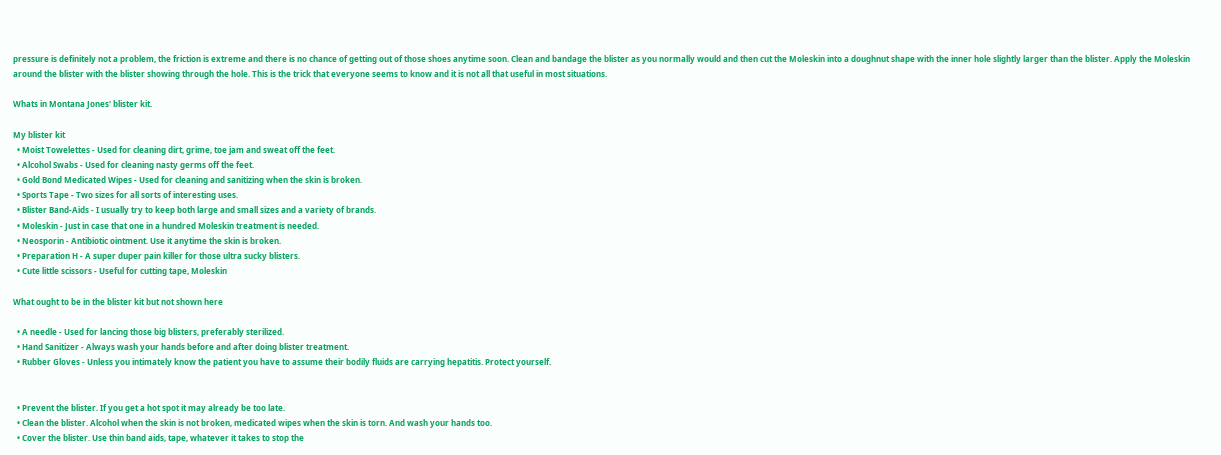pressure is definitely not a problem, the friction is extreme and there is no chance of getting out of those shoes anytime soon. Clean and bandage the blister as you normally would and then cut the Moleskin into a doughnut shape with the inner hole slightly larger than the blister. Apply the Moleskin around the blister with the blister showing through the hole. This is the trick that everyone seems to know and it is not all that useful in most situations.

Whats in Montana Jones' blister kit.

My blister kit
  • Moist Towelettes - Used for cleaning dirt, grime, toe jam and sweat off the feet.
  • Alcohol Swabs - Used for cleaning nasty germs off the feet.
  • Gold Bond Medicated Wipes - Used for cleaning and sanitizing when the skin is broken.
  • Sports Tape - Two sizes for all sorts of interesting uses.
  • Blister Band-Aids - I usually try to keep both large and small sizes and a variety of brands.
  • Moleskin - Just in case that one in a hundred Moleskin treatment is needed.
  • Neosporin - Antibiotic ointment. Use it anytime the skin is broken.
  • Preparation H - A super duper pain killer for those ultra sucky blisters.
  • Cute little scissors - Useful for cutting tape, Moleskin

What ought to be in the blister kit but not shown here

  • A needle - Used for lancing those big blisters, preferably sterilized.
  • Hand Sanitizer - Always wash your hands before and after doing blister treatment.
  • Rubber Gloves - Unless you intimately know the patient you have to assume their bodily fluids are carrying hepatitis. Protect yourself.


  • Prevent the blister. If you get a hot spot it may already be too late.
  • Clean the blister. Alcohol when the skin is not broken, medicated wipes when the skin is torn. And wash your hands too.
  • Cover the blister. Use thin band aids, tape, whatever it takes to stop the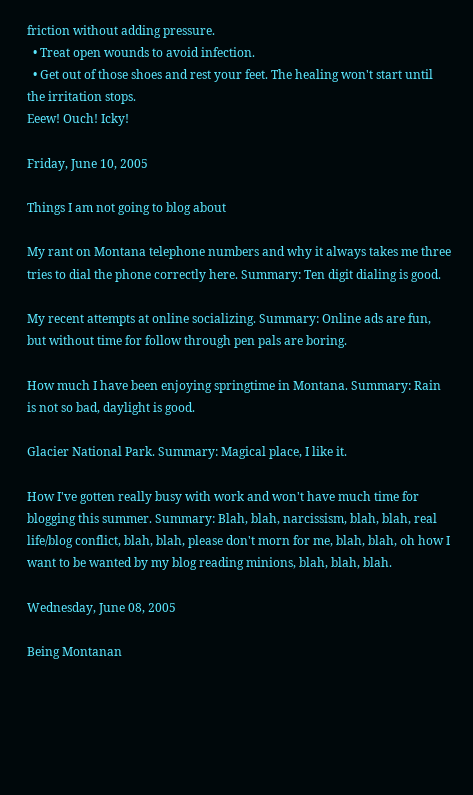friction without adding pressure.
  • Treat open wounds to avoid infection.
  • Get out of those shoes and rest your feet. The healing won't start until the irritation stops.
Eeew! Ouch! Icky!

Friday, June 10, 2005

Things I am not going to blog about

My rant on Montana telephone numbers and why it always takes me three tries to dial the phone correctly here. Summary: Ten digit dialing is good.

My recent attempts at online socializing. Summary: Online ads are fun, but without time for follow through pen pals are boring.

How much I have been enjoying springtime in Montana. Summary: Rain is not so bad, daylight is good.

Glacier National Park. Summary: Magical place, I like it.

How I've gotten really busy with work and won't have much time for blogging this summer. Summary: Blah, blah, narcissism, blah, blah, real life/blog conflict, blah, blah, please don't morn for me, blah, blah, oh how I want to be wanted by my blog reading minions, blah, blah, blah.

Wednesday, June 08, 2005

Being Montanan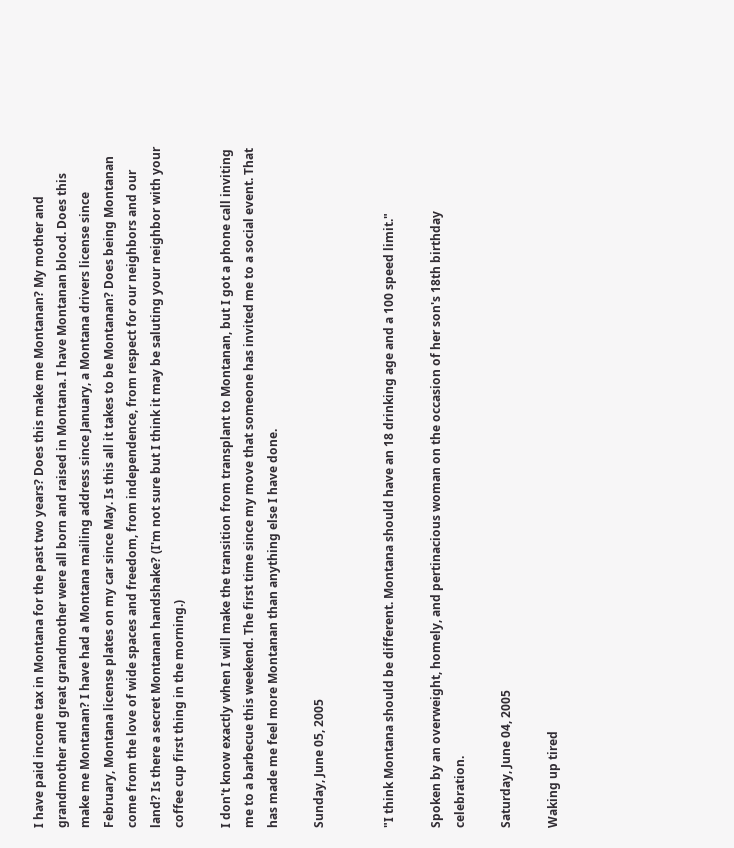I have paid income tax in Montana for the past two years? Does this make me Montanan? My mother and grandmother and great grandmother were all born and raised in Montana. I have Montanan blood. Does this make me Montanan? I have had a Montana mailing address since January, a Montana drivers license since February, Montana license plates on my car since May. Is this all it takes to be Montanan? Does being Montanan come from the love of wide spaces and freedom, from independence, from respect for our neighbors and our land? Is there a secret Montanan handshake? (I'm not sure but I think it may be saluting your neighbor with your coffee cup first thing in the morning.)

I don't know exactly when I will make the transition from transplant to Montanan, but I got a phone call inviting me to a barbecue this weekend. The first time since my move that someone has invited me to a social event. That has made me feel more Montanan than anything else I have done.

Sunday, June 05, 2005


"I think Montana should be different. Montana should have an 18 drinking age and a 100 speed limit."

Spoken by an overweight, homely, and pertinacious woman on the occasion of her son's 18th birthday celebration.

Saturday, June 04, 2005

Waking up tired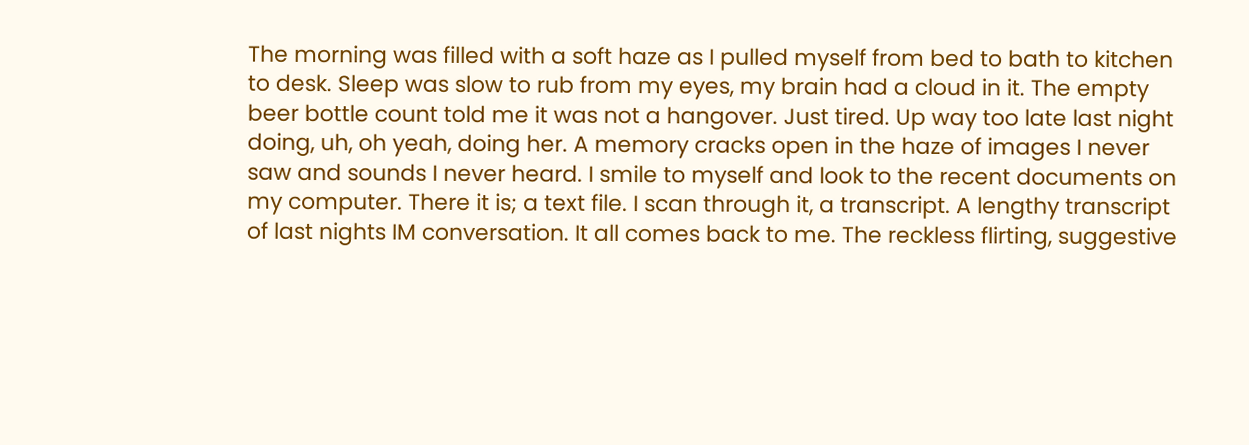The morning was filled with a soft haze as I pulled myself from bed to bath to kitchen to desk. Sleep was slow to rub from my eyes, my brain had a cloud in it. The empty beer bottle count told me it was not a hangover. Just tired. Up way too late last night doing, uh, oh yeah, doing her. A memory cracks open in the haze of images I never saw and sounds I never heard. I smile to myself and look to the recent documents on my computer. There it is; a text file. I scan through it, a transcript. A lengthy transcript of last nights IM conversation. It all comes back to me. The reckless flirting, suggestive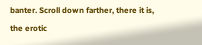banter. Scroll down farther, there it is, the erotic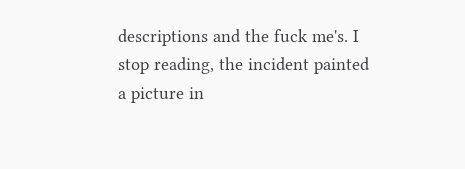descriptions and the fuck me's. I stop reading, the incident painted a picture in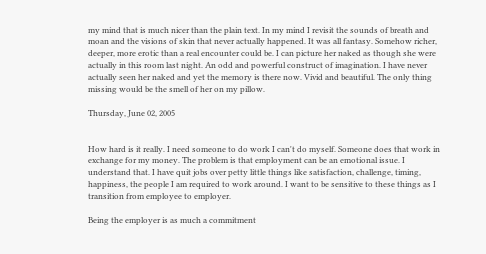my mind that is much nicer than the plain text. In my mind I revisit the sounds of breath and moan and the visions of skin that never actually happened. It was all fantasy. Somehow richer, deeper, more erotic than a real encounter could be. I can picture her naked as though she were actually in this room last night. An odd and powerful construct of imagination. I have never actually seen her naked and yet the memory is there now. Vivid and beautiful. The only thing missing would be the smell of her on my pillow.

Thursday, June 02, 2005


How hard is it really. I need someone to do work I can't do myself. Someone does that work in exchange for my money. The problem is that employment can be an emotional issue. I understand that. I have quit jobs over petty little things like satisfaction, challenge, timing, happiness, the people I am required to work around. I want to be sensitive to these things as I transition from employee to employer.

Being the employer is as much a commitment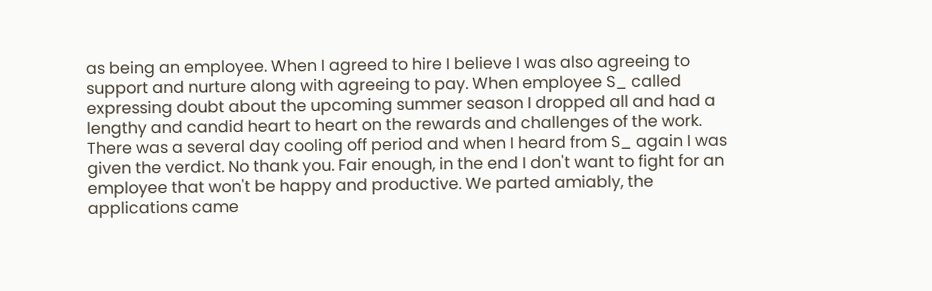as being an employee. When I agreed to hire I believe I was also agreeing to support and nurture along with agreeing to pay. When employee S_ called expressing doubt about the upcoming summer season I dropped all and had a lengthy and candid heart to heart on the rewards and challenges of the work. There was a several day cooling off period and when I heard from S_ again I was given the verdict. No thank you. Fair enough, in the end I don't want to fight for an employee that won't be happy and productive. We parted amiably, the applications came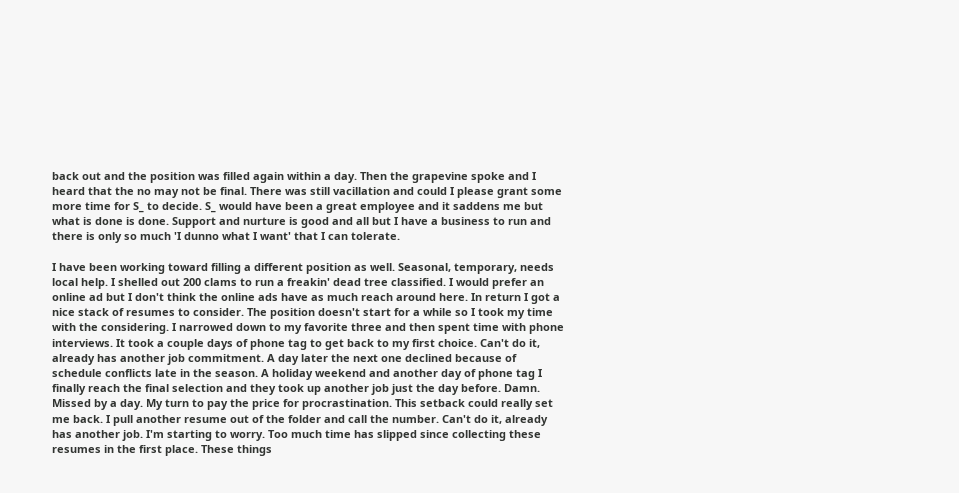back out and the position was filled again within a day. Then the grapevine spoke and I heard that the no may not be final. There was still vacillation and could I please grant some more time for S_ to decide. S_ would have been a great employee and it saddens me but what is done is done. Support and nurture is good and all but I have a business to run and there is only so much 'I dunno what I want' that I can tolerate.

I have been working toward filling a different position as well. Seasonal, temporary, needs local help. I shelled out 200 clams to run a freakin' dead tree classified. I would prefer an online ad but I don't think the online ads have as much reach around here. In return I got a nice stack of resumes to consider. The position doesn't start for a while so I took my time with the considering. I narrowed down to my favorite three and then spent time with phone interviews. It took a couple days of phone tag to get back to my first choice. Can't do it, already has another job commitment. A day later the next one declined because of schedule conflicts late in the season. A holiday weekend and another day of phone tag I finally reach the final selection and they took up another job just the day before. Damn. Missed by a day. My turn to pay the price for procrastination. This setback could really set me back. I pull another resume out of the folder and call the number. Can't do it, already has another job. I'm starting to worry. Too much time has slipped since collecting these resumes in the first place. These things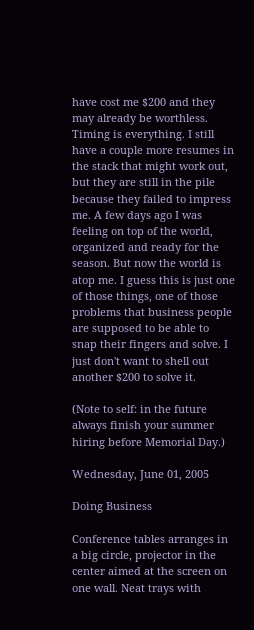have cost me $200 and they may already be worthless. Timing is everything. I still have a couple more resumes in the stack that might work out, but they are still in the pile because they failed to impress me. A few days ago I was feeling on top of the world, organized and ready for the season. But now the world is atop me. I guess this is just one of those things, one of those problems that business people are supposed to be able to snap their fingers and solve. I just don't want to shell out another $200 to solve it.

(Note to self: in the future always finish your summer hiring before Memorial Day.)

Wednesday, June 01, 2005

Doing Business

Conference tables arranges in a big circle, projector in the center aimed at the screen on one wall. Neat trays with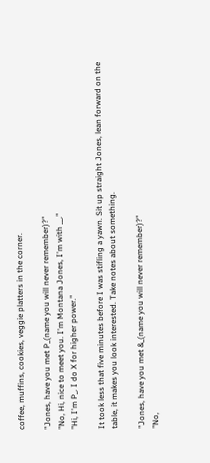coffee, muffins, cookies, veggie platters in the corner.

"Jones, have you met P_(name you will never remember)?"
"No, Hi, nice to meet you. I'm Montana Jones, I'm with __."
"Hi, I'm P_. I do X for higher power."

It took less that five minutes before I was stifling a yawn. Sit up straight Jones, lean forward on the table, it makes you look interested. Take notes about something.

"Jones, have you met &_(name you will never remember)?"
"No,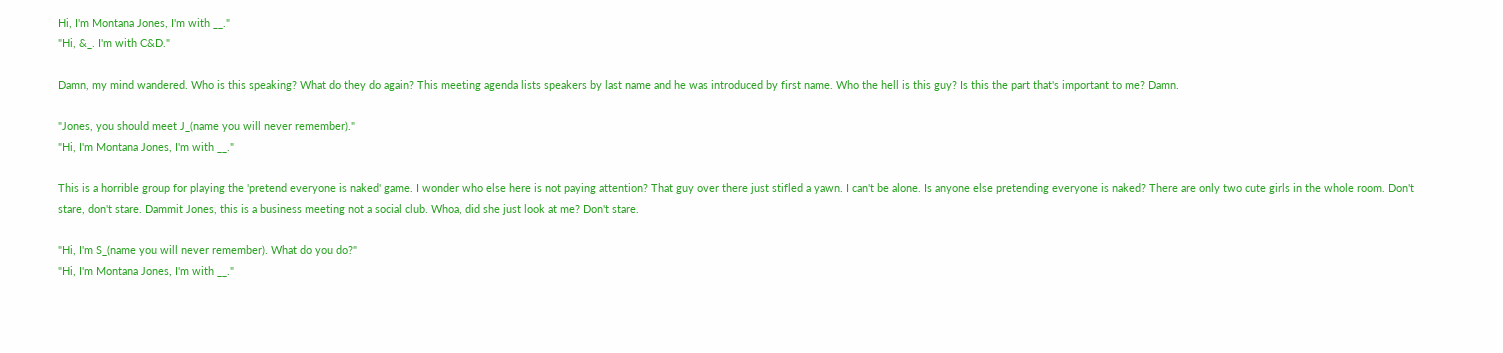Hi, I'm Montana Jones, I'm with __."
"Hi, &_. I'm with C&D."

Damn, my mind wandered. Who is this speaking? What do they do again? This meeting agenda lists speakers by last name and he was introduced by first name. Who the hell is this guy? Is this the part that's important to me? Damn.

"Jones, you should meet J_(name you will never remember)."
"Hi, I'm Montana Jones, I'm with __."

This is a horrible group for playing the 'pretend everyone is naked' game. I wonder who else here is not paying attention? That guy over there just stifled a yawn. I can't be alone. Is anyone else pretending everyone is naked? There are only two cute girls in the whole room. Don't stare, don't stare. Dammit Jones, this is a business meeting not a social club. Whoa, did she just look at me? Don't stare.

"Hi, I'm S_(name you will never remember). What do you do?"
"Hi, I'm Montana Jones, I'm with __."